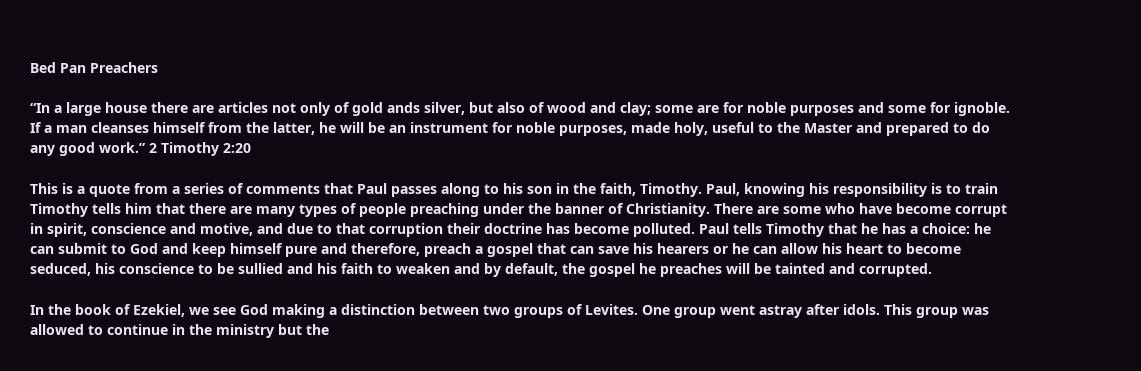Bed Pan Preachers

“In a large house there are articles not only of gold ands silver, but also of wood and clay; some are for noble purposes and some for ignoble. If a man cleanses himself from the latter, he will be an instrument for noble purposes, made holy, useful to the Master and prepared to do any good work.” 2 Timothy 2:20

This is a quote from a series of comments that Paul passes along to his son in the faith, Timothy. Paul, knowing his responsibility is to train Timothy tells him that there are many types of people preaching under the banner of Christianity. There are some who have become corrupt in spirit, conscience and motive, and due to that corruption their doctrine has become polluted. Paul tells Timothy that he has a choice: he can submit to God and keep himself pure and therefore, preach a gospel that can save his hearers or he can allow his heart to become seduced, his conscience to be sullied and his faith to weaken and by default, the gospel he preaches will be tainted and corrupted.

In the book of Ezekiel, we see God making a distinction between two groups of Levites. One group went astray after idols. This group was allowed to continue in the ministry but the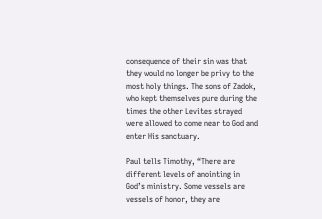consequence of their sin was that they would no longer be privy to the most holy things. The sons of Zadok, who kept themselves pure during the times the other Levites strayed were allowed to come near to God and enter His sanctuary.

Paul tells Timothy, “There are different levels of anointing in God’s ministry. Some vessels are vessels of honor, they are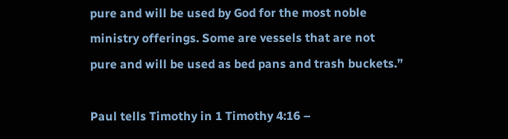pure and will be used by God for the most noble ministry offerings. Some are vessels that are not pure and will be used as bed pans and trash buckets.”

Paul tells Timothy in 1 Timothy 4:16 –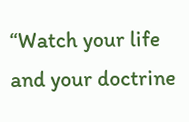“Watch your life and your doctrine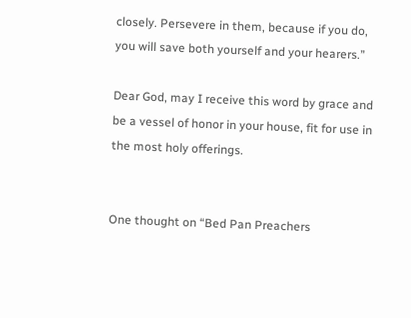closely. Persevere in them, because if you do, you will save both yourself and your hearers.”

Dear God, may I receive this word by grace and be a vessel of honor in your house, fit for use in the most holy offerings.


One thought on “Bed Pan Preachers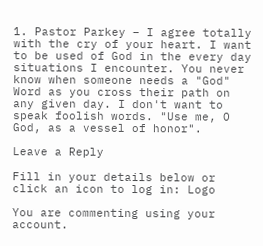1. Pastor Parkey – I agree totally with the cry of your heart. I want to be used of God in the every day situations I encounter. You never know when someone needs a "God" Word as you cross their path on any given day. I don't want to speak foolish words. "Use me, O God, as a vessel of honor".

Leave a Reply

Fill in your details below or click an icon to log in: Logo

You are commenting using your account.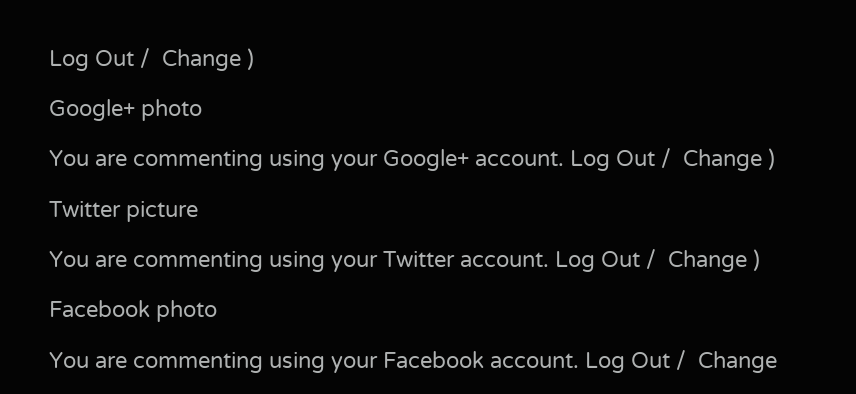Log Out /  Change )

Google+ photo

You are commenting using your Google+ account. Log Out /  Change )

Twitter picture

You are commenting using your Twitter account. Log Out /  Change )

Facebook photo

You are commenting using your Facebook account. Log Out /  Change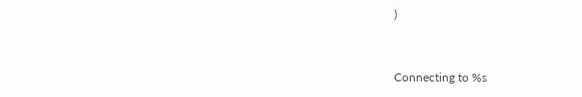)


Connecting to %s